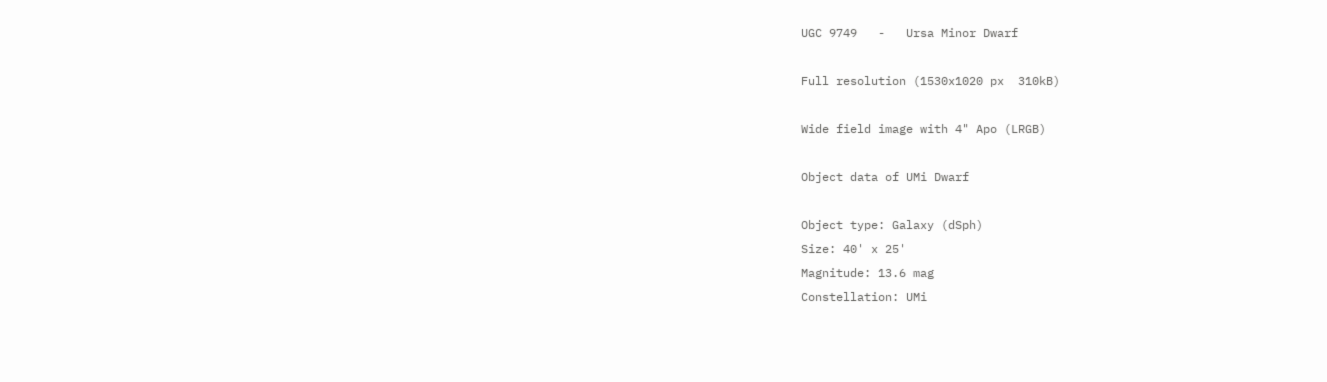UGC 9749   -   Ursa Minor Dwarf

Full resolution (1530x1020 px  310kB)

Wide field image with 4" Apo (LRGB)

Object data of UMi Dwarf

Object type: Galaxy (dSph)
Size: 40' x 25'
Magnitude: 13.6 mag
Constellation: UMi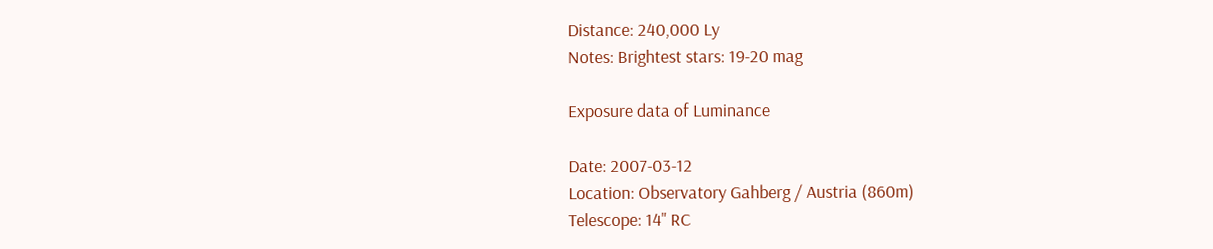Distance: 240,000 Ly
Notes: Brightest stars: 19-20 mag

Exposure data of Luminance

Date: 2007-03-12
Location: Observatory Gahberg / Austria (860m)
Telescope: 14" RC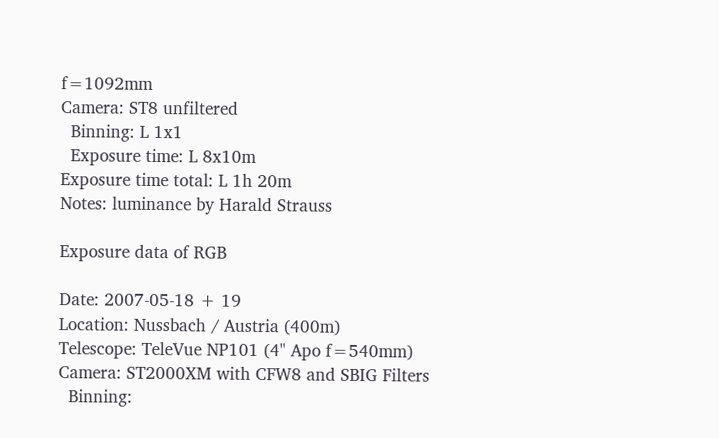f=1092mm
Camera: ST8 unfiltered
  Binning: L 1x1
  Exposure time: L 8x10m
Exposure time total: L 1h 20m
Notes: luminance by Harald Strauss

Exposure data of RGB

Date: 2007-05-18 + 19
Location: Nussbach / Austria (400m)
Telescope: TeleVue NP101 (4" Apo f=540mm)
Camera: ST2000XM with CFW8 and SBIG Filters
  Binning: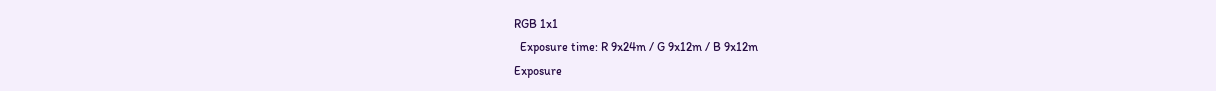RGB 1x1
  Exposure time: R 9x24m / G 9x12m / B 9x12m
Exposure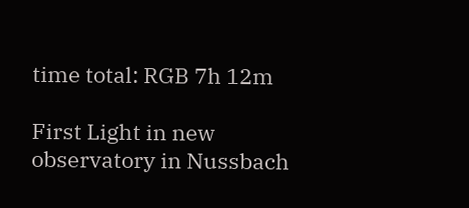time total: RGB 7h 12m

First Light in new observatory in Nussbach